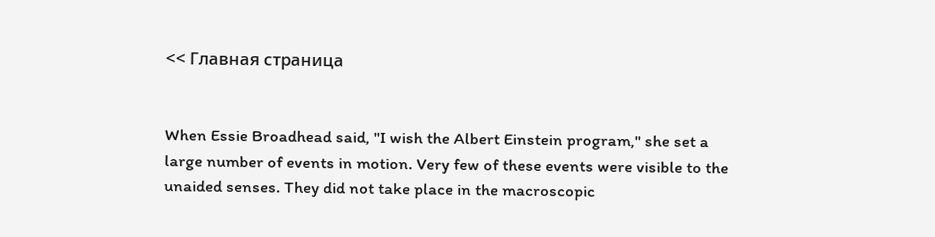<< Главная страница


When Essie Broadhead said, "I wish the Albert Einstein program," she set a large number of events in motion. Very few of these events were visible to the unaided senses. They did not take place in the macroscopic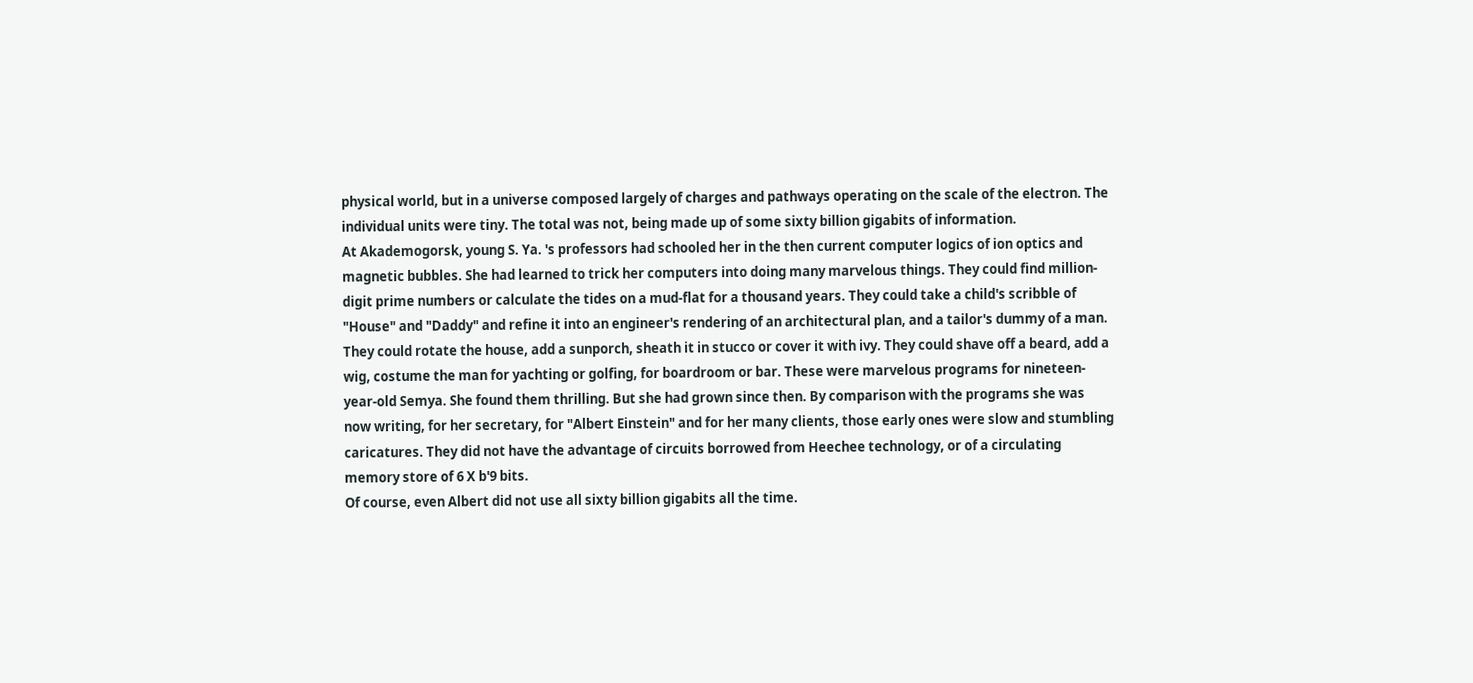physical world, but in a universe composed largely of charges and pathways operating on the scale of the electron. The individual units were tiny. The total was not, being made up of some sixty billion gigabits of information.
At Akademogorsk, young S. Ya. 's professors had schooled her in the then current computer logics of ion optics and magnetic bubbles. She had learned to trick her computers into doing many marvelous things. They could find million-digit prime numbers or calculate the tides on a mud-flat for a thousand years. They could take a child's scribble of "House" and "Daddy" and refine it into an engineer's rendering of an architectural plan, and a tailor's dummy of a man. They could rotate the house, add a sunporch, sheath it in stucco or cover it with ivy. They could shave off a beard, add a wig, costume the man for yachting or golfing, for boardroom or bar. These were marvelous programs for nineteen-year-old Semya. She found them thrilling. But she had grown since then. By comparison with the programs she was now writing, for her secretary, for "Albert Einstein" and for her many clients, those early ones were slow and stumbling caricatures. They did not have the advantage of circuits borrowed from Heechee technology, or of a circulating memory store of 6 X b'9 bits.
Of course, even Albert did not use all sixty billion gigabits all the time.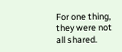For one thing, they were not all shared.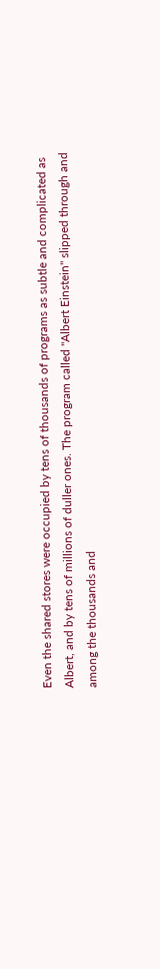Even the shared stores were occupied by tens of thousands of programs as subtle and complicated as Albert, and by tens of millions of duller ones. The program called "Albert Einstein" slipped through and among the thousands and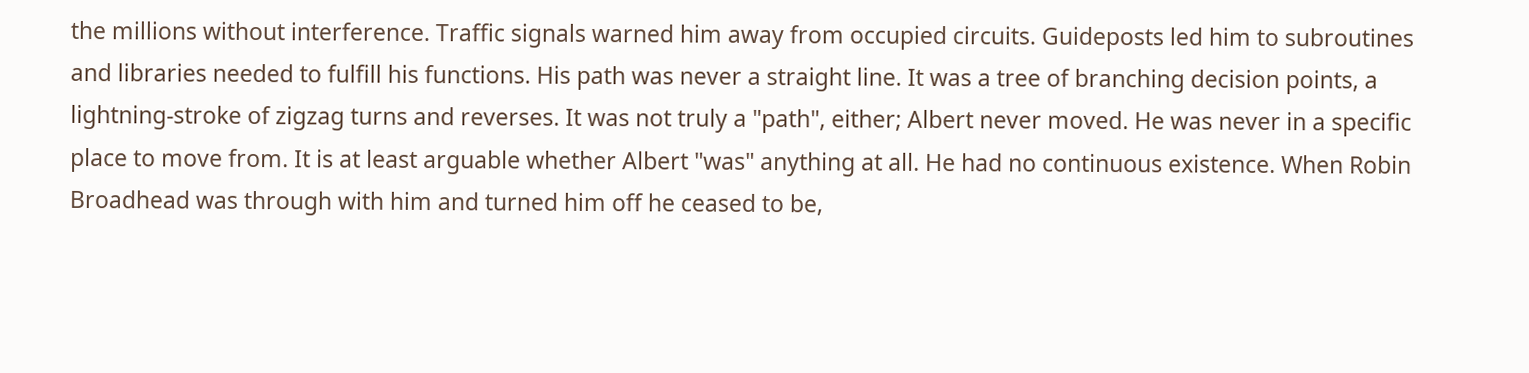the millions without interference. Traffic signals warned him away from occupied circuits. Guideposts led him to subroutines and libraries needed to fulfill his functions. His path was never a straight line. It was a tree of branching decision points, a lightning-stroke of zigzag turns and reverses. It was not truly a "path", either; Albert never moved. He was never in a specific place to move from. It is at least arguable whether Albert "was" anything at all. He had no continuous existence. When Robin Broadhead was through with him and turned him off he ceased to be,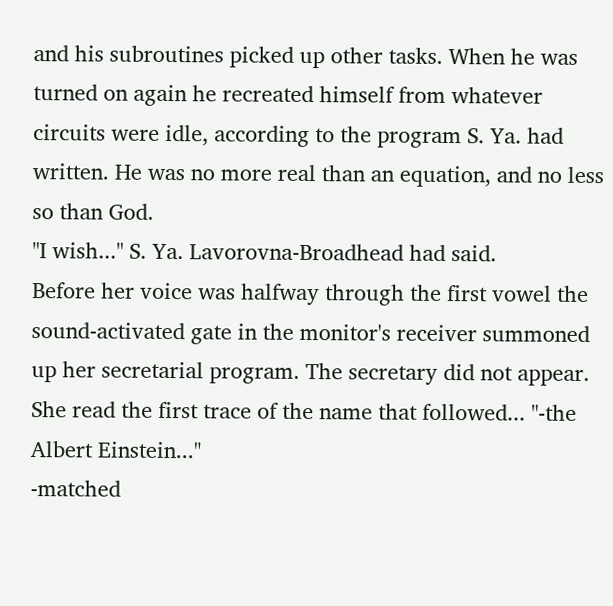and his subroutines picked up other tasks. When he was turned on again he recreated himself from whatever circuits were idle, according to the program S. Ya. had written. He was no more real than an equation, and no less so than God.
"I wish..." S. Ya. Lavorovna-Broadhead had said.
Before her voice was halfway through the first vowel the sound-activated gate in the monitor's receiver summoned up her secretarial program. The secretary did not appear. She read the first trace of the name that followed... "-the Albert Einstein..."
-matched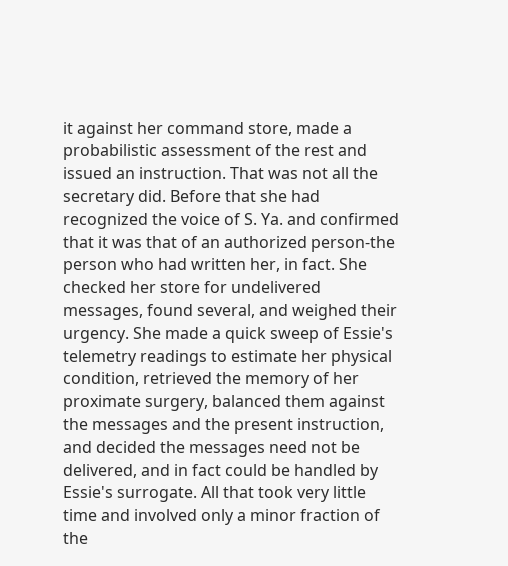it against her command store, made a probabilistic assessment of the rest and issued an instruction. That was not all the secretary did. Before that she had recognized the voice of S. Ya. and confirmed that it was that of an authorized person-the person who had written her, in fact. She checked her store for undelivered messages, found several, and weighed their urgency. She made a quick sweep of Essie's telemetry readings to estimate her physical condition, retrieved the memory of her proximate surgery, balanced them against the messages and the present instruction, and decided the messages need not be delivered, and in fact could be handled by Essie's surrogate. All that took very little time and involved only a minor fraction of the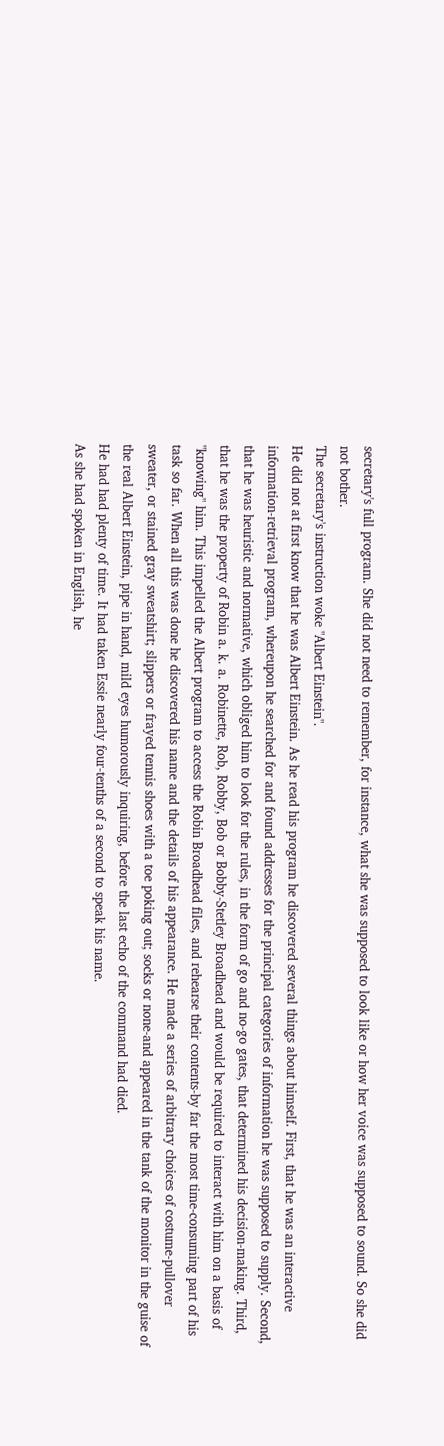secretary's full program. She did not need to remember, for instance, what she was supposed to look like or how her voice was supposed to sound. So she did not bother.
The secretary's instruction woke "Albert Einstein".
He did not at first know that he was Albert Einstein. As he read his program he discovered several things about himself. First, that he was an interactive information-retrieval program, whereupon he searched for and found addresses for the principal categories of information he was supposed to supply. Second, that he was heuristic and normative, which obliged him to look for the rules, in the form of go and no-go gates, that determined his decision-making. Third, that he was the property of Robin a. k. a. Robinette, Rob, Robby, Bob or Bobby-Stetley Broadhead and would be required to interact with him on a basis of "knowing" him. This impelled the Albert program to access the Robin Broadhead files, and rehearse their contents-by far the most time-consuming part of his task so far. When all this was done he discovered his name and the details of his appearance. He made a series of arbitrary choices of costume-pullover sweater, or stained gray sweatshirt; slippers or frayed tennis shoes with a toe poking out; socks or none-and appeared in the tank of the monitor in the guise of the real Albert Einstein, pipe in hand, mild eyes humorously inquiring, before the last echo of the command had died.
He had had plenty of time. It had taken Essie nearly four-tenths of a second to speak his name.
As she had spoken in English, he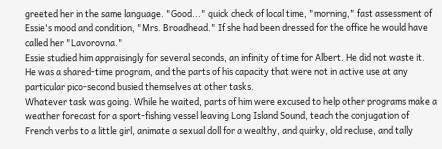greeted her in the same language. "Good..." quick check of local time, "morning," fast assessment of Essie's mood and condition, "Mrs. Broadhead." If she had been dressed for the office he would have called her "Lavorovna."
Essie studied him appraisingly for several seconds, an infinity of time for Albert. He did not waste it. He was a shared-time program, and the parts of his capacity that were not in active use at any particular pico-second busied themselves at other tasks.
Whatever task was going. While he waited, parts of him were excused to help other programs make a weather forecast for a sport-fishing vessel leaving Long Island Sound, teach the conjugation of French verbs to a little girl, animate a sexual doll for a wealthy, and quirky, old recluse, and tally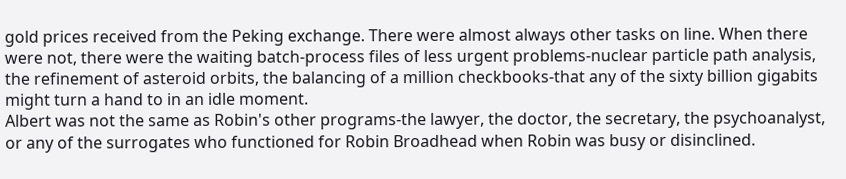gold prices received from the Peking exchange. There were almost always other tasks on line. When there were not, there were the waiting batch-process files of less urgent problems-nuclear particle path analysis, the refinement of asteroid orbits, the balancing of a million checkbooks-that any of the sixty billion gigabits might turn a hand to in an idle moment.
Albert was not the same as Robin's other programs-the lawyer, the doctor, the secretary, the psychoanalyst, or any of the surrogates who functioned for Robin Broadhead when Robin was busy or disinclined.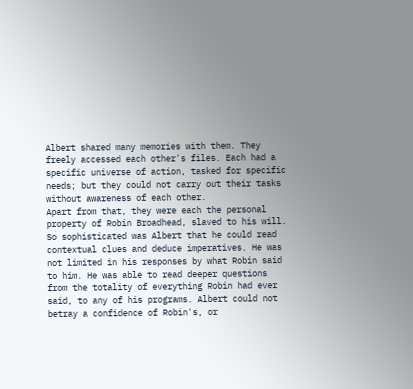Albert shared many memories with them. They freely accessed each other's files. Each had a specific universe of action, tasked for specific needs; but they could not carry out their tasks without awareness of each other.
Apart from that, they were each the personal property of Robin Broadhead, slaved to his will. So sophisticated was Albert that he could read contextual clues and deduce imperatives. He was not limited in his responses by what Robin said to him. He was able to read deeper questions from the totality of everything Robin had ever said, to any of his programs. Albert could not betray a confidence of Robin's, or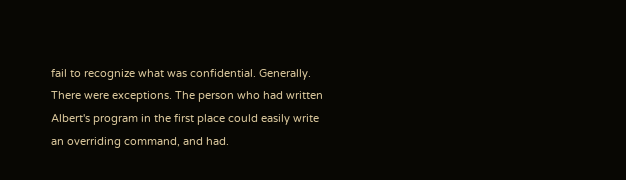fail to recognize what was confidential. Generally.
There were exceptions. The person who had written Albert's program in the first place could easily write an overriding command, and had.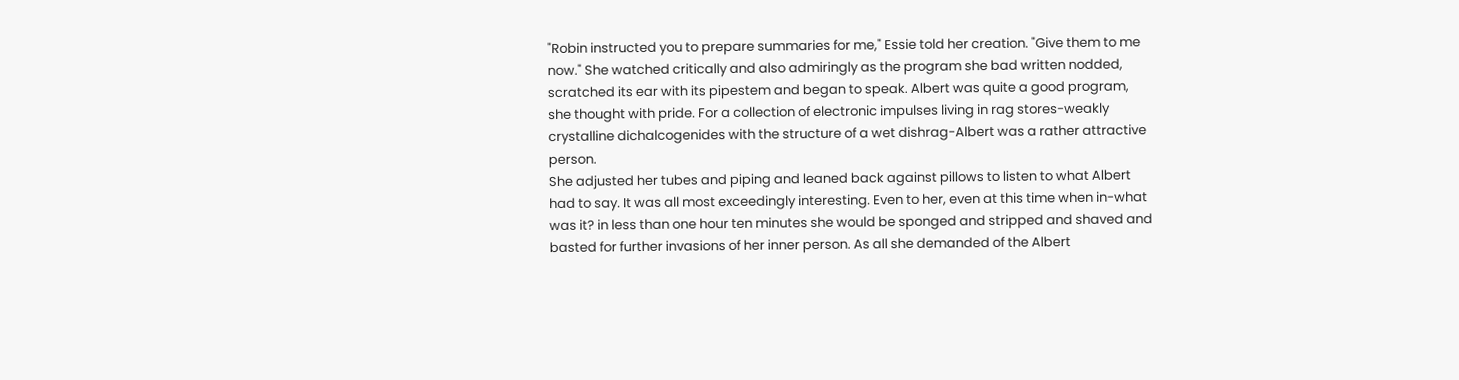"Robin instructed you to prepare summaries for me," Essie told her creation. "Give them to me now." She watched critically and also admiringly as the program she bad written nodded, scratched its ear with its pipestem and began to speak. Albert was quite a good program, she thought with pride. For a collection of electronic impulses living in rag stores-weakly crystalline dichalcogenides with the structure of a wet dishrag-Albert was a rather attractive person.
She adjusted her tubes and piping and leaned back against pillows to listen to what Albert had to say. It was all most exceedingly interesting. Even to her, even at this time when in-what was it? in less than one hour ten minutes she would be sponged and stripped and shaved and basted for further invasions of her inner person. As all she demanded of the Albert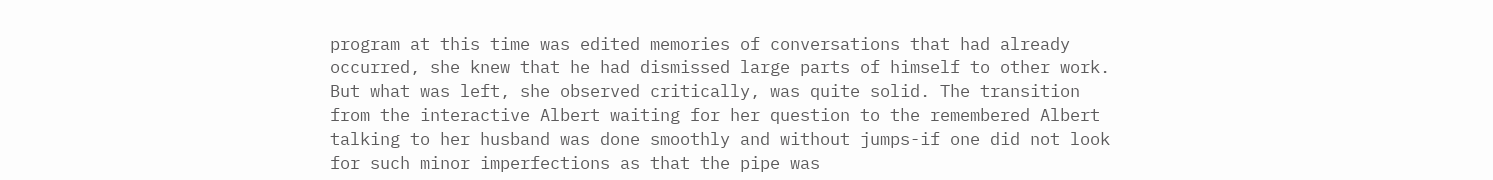program at this time was edited memories of conversations that had already occurred, she knew that he had dismissed large parts of himself to other work. But what was left, she observed critically, was quite solid. The transition from the interactive Albert waiting for her question to the remembered Albert talking to her husband was done smoothly and without jumps-if one did not look for such minor imperfections as that the pipe was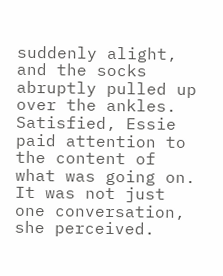suddenly alight, and the socks abruptly pulled up over the ankles. Satisfied, Essie paid attention to the content of what was going on. It was not just one conversation, she perceived.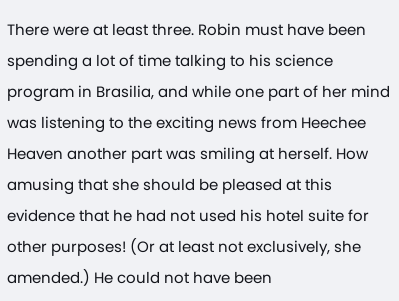There were at least three. Robin must have been spending a lot of time talking to his science program in Brasilia, and while one part of her mind was listening to the exciting news from Heechee Heaven another part was smiling at herself. How amusing that she should be pleased at this evidence that he had not used his hotel suite for other purposes! (Or at least not exclusively, she amended.) He could not have been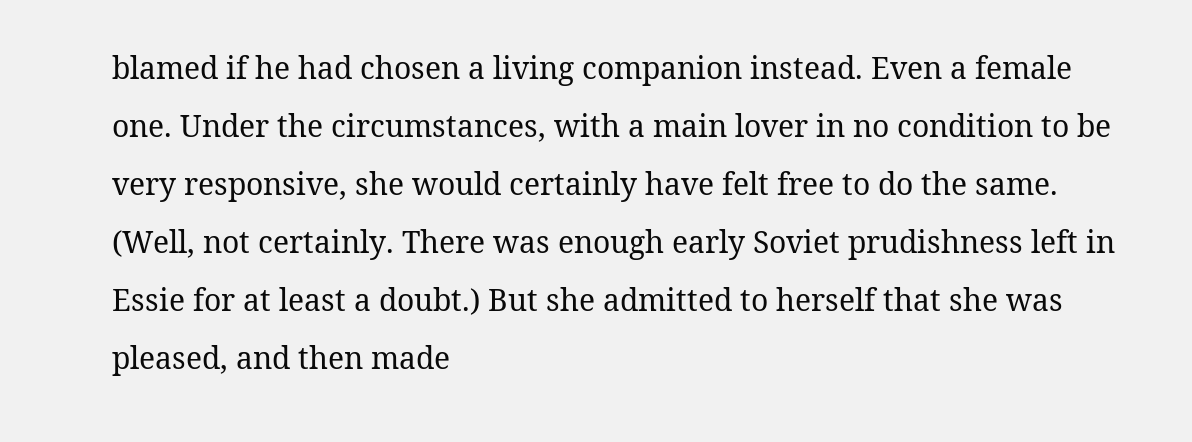blamed if he had chosen a living companion instead. Even a female one. Under the circumstances, with a main lover in no condition to be very responsive, she would certainly have felt free to do the same. (Well, not certainly. There was enough early Soviet prudishness left in Essie for at least a doubt.) But she admitted to herself that she was pleased, and then made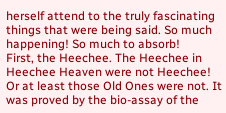herself attend to the truly fascinating things that were being said. So much happening! So much to absorb!
First, the Heechee. The Heechee in Heechee Heaven were not Heechee! Or at least those Old Ones were not. It was proved by the bio-assay of the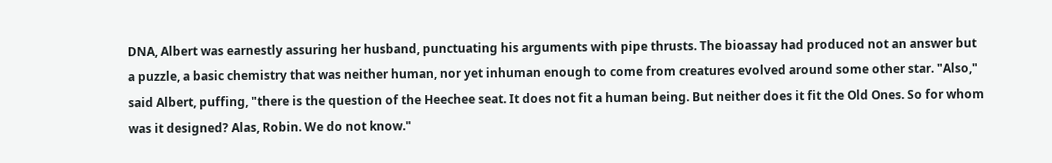DNA, Albert was earnestly assuring her husband, punctuating his arguments with pipe thrusts. The bioassay had produced not an answer but a puzzle, a basic chemistry that was neither human, nor yet inhuman enough to come from creatures evolved around some other star. "Also," said Albert, puffing, "there is the question of the Heechee seat. It does not fit a human being. But neither does it fit the Old Ones. So for whom was it designed? Alas, Robin. We do not know."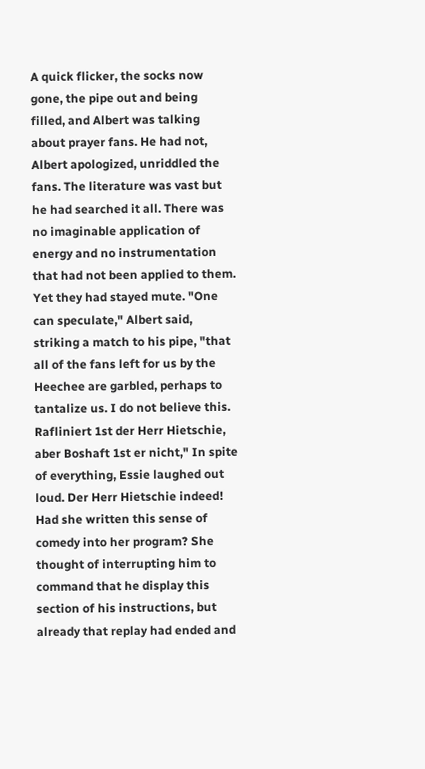A quick flicker, the socks now gone, the pipe out and being filled, and Albert was talking about prayer fans. He had not, Albert apologized, unriddled the fans. The literature was vast but he had searched it all. There was no imaginable application of energy and no instrumentation that had not been applied to them. Yet they had stayed mute. "One can speculate," Albert said, striking a match to his pipe, "that all of the fans left for us by the Heechee are garbled, perhaps to tantalize us. I do not believe this. Rafliniert 1st der Herr Hietschie, aber Boshaft 1st er nicht," In spite of everything, Essie laughed out loud. Der Herr Hietschie indeed! Had she written this sense of comedy into her program? She thought of interrupting him to command that he display this section of his instructions, but already that replay had ended and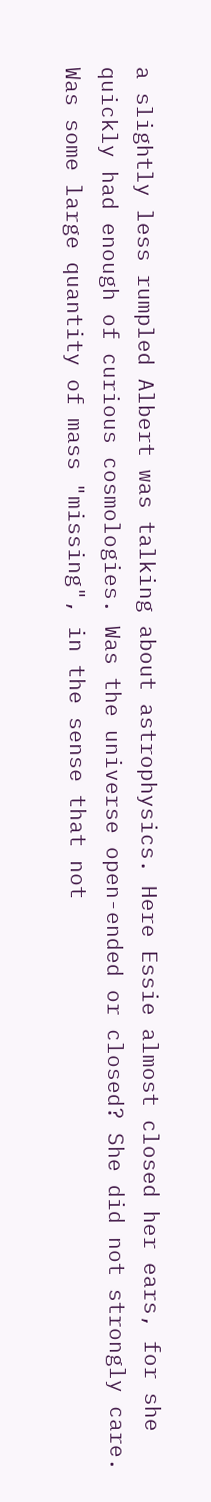a slightly less rumpled Albert was talking about astrophysics. Here Essie almost closed her ears, for she quickly had enough of curious cosmologies. Was the universe open-ended or closed? She did not strongly care. Was some large quantity of mass "missing", in the sense that not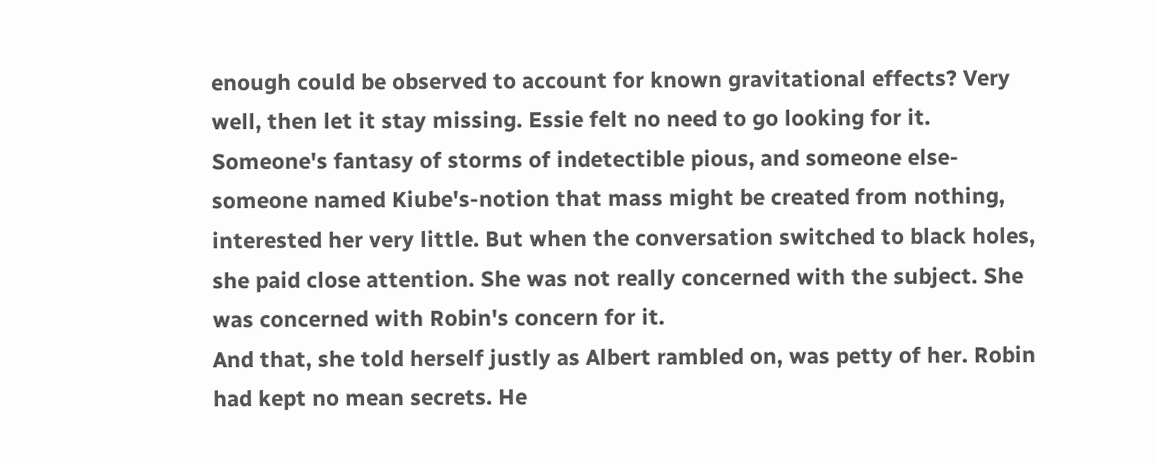enough could be observed to account for known gravitational effects? Very well, then let it stay missing. Essie felt no need to go looking for it. Someone's fantasy of storms of indetectible pious, and someone else-someone named Kiube's-notion that mass might be created from nothing, interested her very little. But when the conversation switched to black holes, she paid close attention. She was not really concerned with the subject. She was concerned with Robin's concern for it.
And that, she told herself justly as Albert rambled on, was petty of her. Robin had kept no mean secrets. He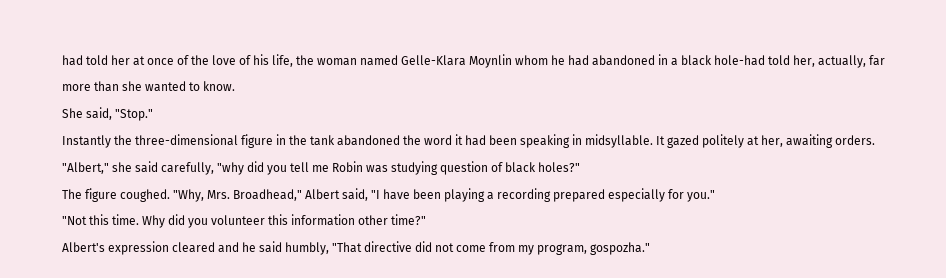had told her at once of the love of his life, the woman named Gelle-Klara Moynlin whom he had abandoned in a black hole-had told her, actually, far more than she wanted to know.
She said, "Stop."
Instantly the three-dimensional figure in the tank abandoned the word it had been speaking in midsyllable. It gazed politely at her, awaiting orders.
"Albert," she said carefully, "why did you tell me Robin was studying question of black holes?"
The figure coughed. "Why, Mrs. Broadhead," Albert said, "I have been playing a recording prepared especially for you."
"Not this time. Why did you volunteer this information other time?"
Albert's expression cleared and he said humbly, "That directive did not come from my program, gospozha."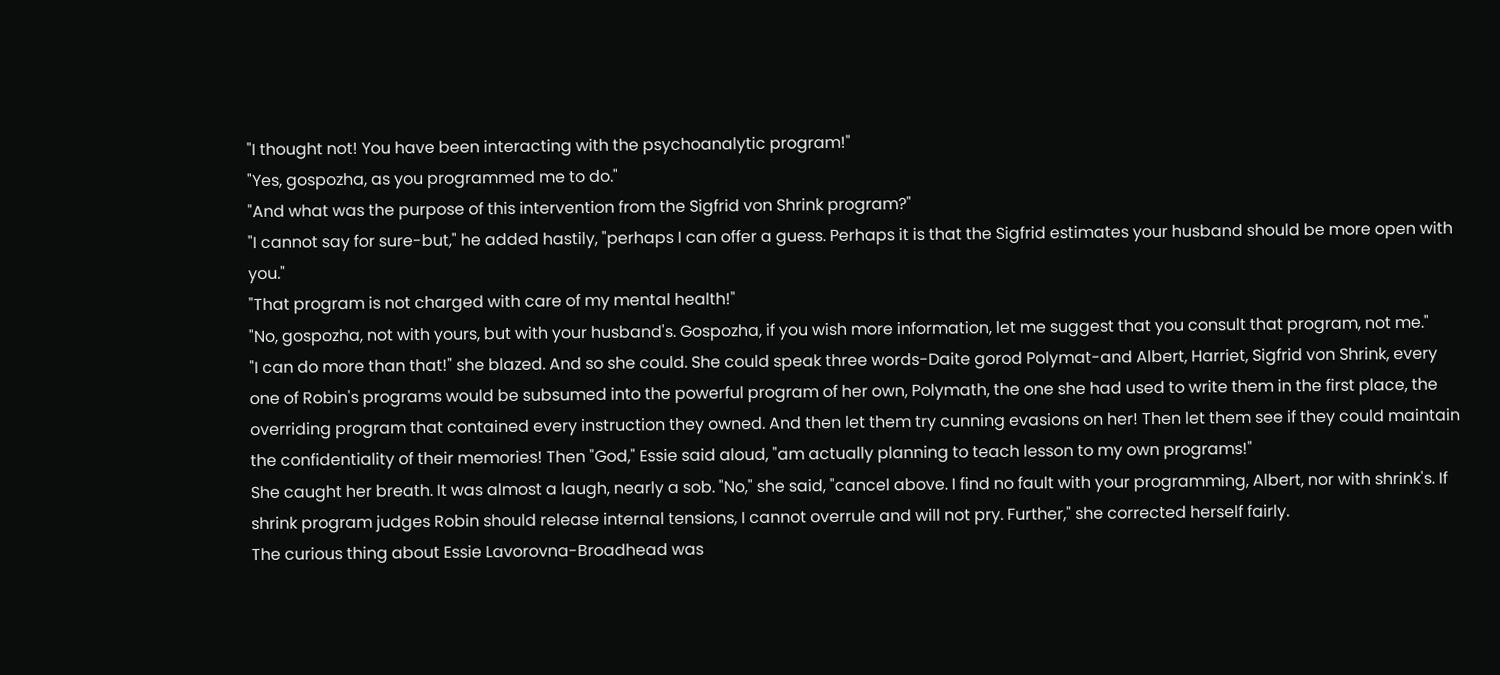"I thought not! You have been interacting with the psychoanalytic program!"
"Yes, gospozha, as you programmed me to do."
"And what was the purpose of this intervention from the Sigfrid von Shrink program?"
"I cannot say for sure-but," he added hastily, "perhaps I can offer a guess. Perhaps it is that the Sigfrid estimates your husband should be more open with you."
"That program is not charged with care of my mental health!"
"No, gospozha, not with yours, but with your husband's. Gospozha, if you wish more information, let me suggest that you consult that program, not me."
"I can do more than that!" she blazed. And so she could. She could speak three words-Daite gorod Polymat-and Albert, Harriet, Sigfrid von Shrink, every one of Robin's programs would be subsumed into the powerful program of her own, Polymath, the one she had used to write them in the first place, the overriding program that contained every instruction they owned. And then let them try cunning evasions on her! Then let them see if they could maintain the confidentiality of their memories! Then "God," Essie said aloud, "am actually planning to teach lesson to my own programs!"
She caught her breath. It was almost a laugh, nearly a sob. "No," she said, "cancel above. I find no fault with your programming, Albert, nor with shrink's. If shrink program judges Robin should release internal tensions, I cannot overrule and will not pry. Further," she corrected herself fairly.
The curious thing about Essie Lavorovna-Broadhead was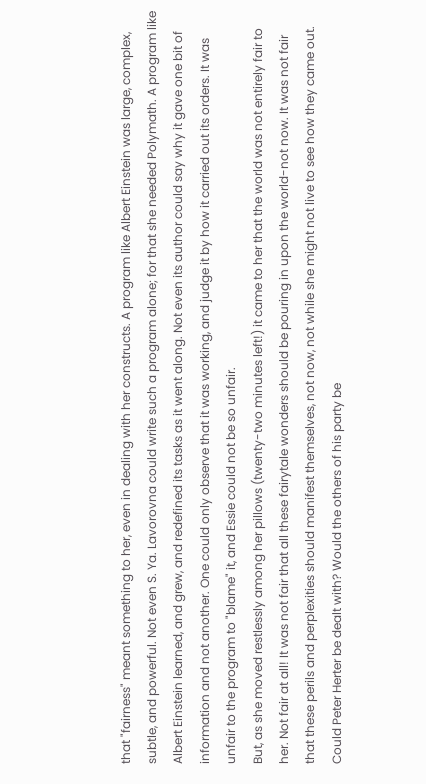that "fairness" meant something to her, even in dealing with her constructs. A program like Albert Einstein was large, complex, subtle, and powerful. Not even S. Ya. Lavorovna could write such a program alone; for that she needed Polymath. A program like Albert Einstein learned, and grew, and redefined its tasks as it went along. Not even its author could say why it gave one bit of information and not another. One could only observe that it was working, and judge it by how it carried out its orders. It was unfair to the program to "blame" it, and Essie could not be so unfair.
But, as she moved restlessly among her pillows (twenty-two minutes left!) it came to her that the world was not entirely fair to her. Not fair at all! It was not fair that all these fairytale wonders should be pouring in upon the world-not now. It was not fair that these perils and perplexities should manifest themselves, not now, not while she might not live to see how they came out. Could Peter Herter be dealt with? Would the others of his party be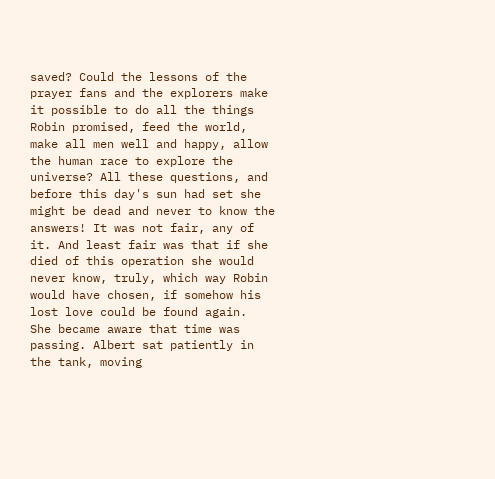saved? Could the lessons of the prayer fans and the explorers make it possible to do all the things Robin promised, feed the world, make all men well and happy, allow the human race to explore the universe? All these questions, and before this day's sun had set she might be dead and never to know the answers! It was not fair, any of it. And least fair was that if she died of this operation she would never know, truly, which way Robin would have chosen, if somehow his lost love could be found again.
She became aware that time was passing. Albert sat patiently in the tank, moving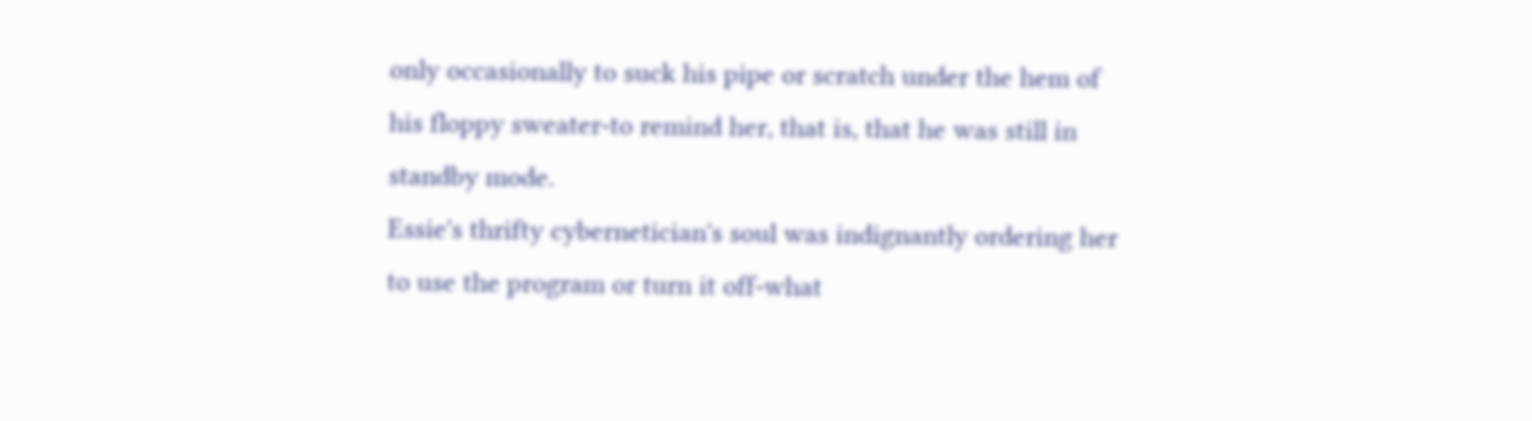only occasionally to suck his pipe or scratch under the hem of his floppy sweater-to remind her, that is, that he was still in standby mode.
Essie's thrifty cybernetician's soul was indignantly ordering her to use the program or turn it off-what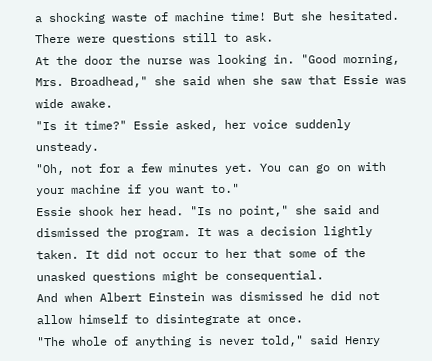a shocking waste of machine time! But she hesitated. There were questions still to ask.
At the door the nurse was looking in. "Good morning, Mrs. Broadhead," she said when she saw that Essie was wide awake.
"Is it time?" Essie asked, her voice suddenly unsteady.
"Oh, not for a few minutes yet. You can go on with your machine if you want to."
Essie shook her head. "Is no point," she said and dismissed the program. It was a decision lightly taken. It did not occur to her that some of the unasked questions might be consequential.
And when Albert Einstein was dismissed he did not allow himself to disintegrate at once.
"The whole of anything is never told," said Henry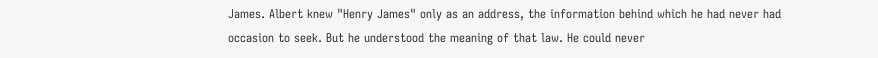James. Albert knew "Henry James" only as an address, the information behind which he had never had occasion to seek. But he understood the meaning of that law. He could never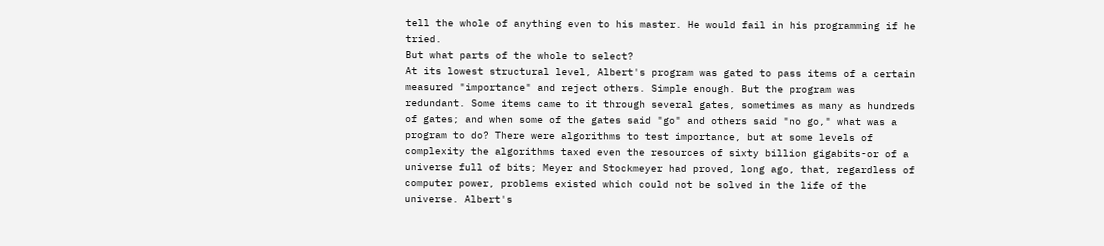tell the whole of anything even to his master. He would fail in his programming if he tried.
But what parts of the whole to select?
At its lowest structural level, Albert's program was gated to pass items of a certain measured "importance" and reject others. Simple enough. But the program was redundant. Some items came to it through several gates, sometimes as many as hundreds of gates; and when some of the gates said "go" and others said "no go," what was a program to do? There were algorithms to test importance, but at some levels of complexity the algorithms taxed even the resources of sixty billion gigabits-or of a universe full of bits; Meyer and Stockmeyer had proved, long ago, that, regardless of computer power, problems existed which could not be solved in the life of the universe. Albert's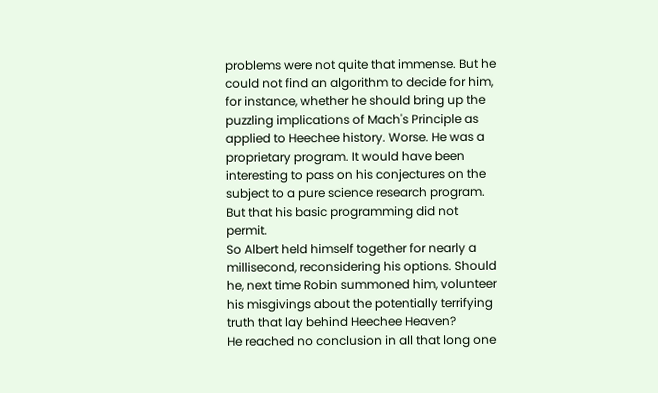problems were not quite that immense. But he could not find an algorithm to decide for him, for instance, whether he should bring up the puzzling implications of Mach's Principle as applied to Heechee history. Worse. He was a proprietary program. It would have been interesting to pass on his conjectures on the subject to a pure science research program. But that his basic programming did not permit.
So Albert held himself together for nearly a millisecond, reconsidering his options. Should he, next time Robin summoned him, volunteer his misgivings about the potentially terrifying truth that lay behind Heechee Heaven?
He reached no conclusion in all that long one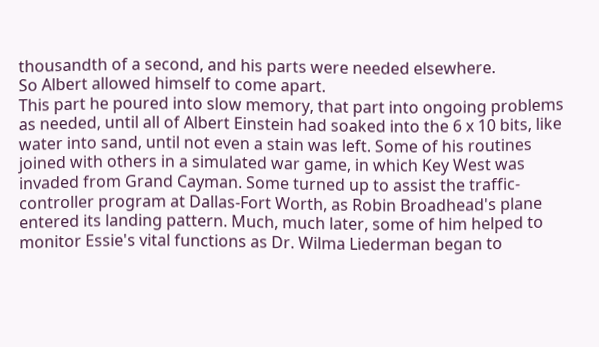thousandth of a second, and his parts were needed elsewhere.
So Albert allowed himself to come apart.
This part he poured into slow memory, that part into ongoing problems as needed, until all of Albert Einstein had soaked into the 6 x 10 bits, like water into sand, until not even a stain was left. Some of his routines joined with others in a simulated war game, in which Key West was invaded from Grand Cayman. Some turned up to assist the traffic-controller program at Dallas-Fort Worth, as Robin Broadhead's plane entered its landing pattern. Much, much later, some of him helped to monitor Essie's vital functions as Dr. Wilma Liederman began to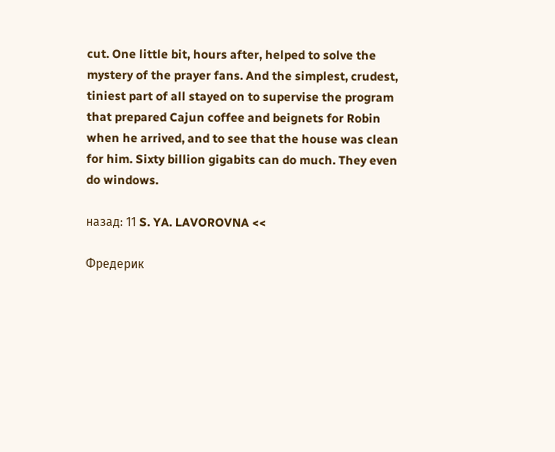cut. One little bit, hours after, helped to solve the mystery of the prayer fans. And the simplest, crudest, tiniest part of all stayed on to supervise the program that prepared Cajun coffee and beignets for Robin when he arrived, and to see that the house was clean for him. Sixty billion gigabits can do much. They even do windows.

назад: 11 S. YA. LAVOROVNA <<

Фредерик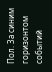Пол. За синим горизонтом событий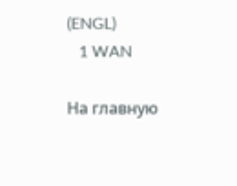(ENGL)
   1 WAN

На главную